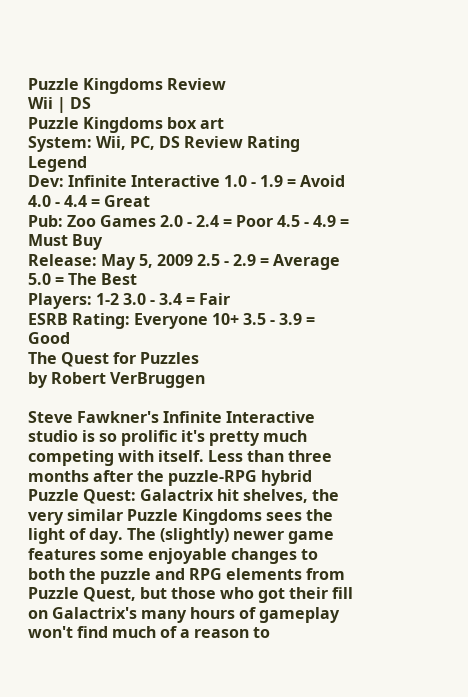Puzzle Kingdoms Review
Wii | DS
Puzzle Kingdoms box art
System: Wii, PC, DS Review Rating Legend
Dev: Infinite Interactive 1.0 - 1.9 = Avoid 4.0 - 4.4 = Great
Pub: Zoo Games 2.0 - 2.4 = Poor 4.5 - 4.9 = Must Buy
Release: May 5, 2009 2.5 - 2.9 = Average 5.0 = The Best
Players: 1-2 3.0 - 3.4 = Fair
ESRB Rating: Everyone 10+ 3.5 - 3.9 = Good
The Quest for Puzzles
by Robert VerBruggen

Steve Fawkner's Infinite Interactive studio is so prolific it's pretty much competing with itself. Less than three months after the puzzle-RPG hybrid Puzzle Quest: Galactrix hit shelves, the very similar Puzzle Kingdoms sees the light of day. The (slightly) newer game features some enjoyable changes to both the puzzle and RPG elements from Puzzle Quest, but those who got their fill on Galactrix's many hours of gameplay won't find much of a reason to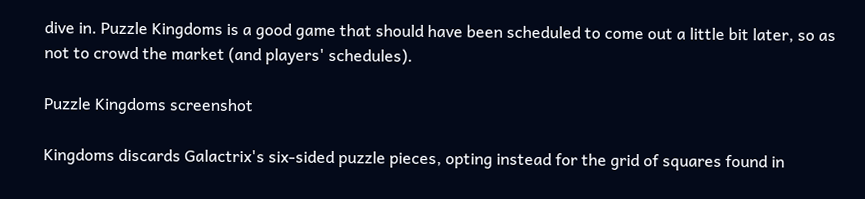dive in. Puzzle Kingdoms is a good game that should have been scheduled to come out a little bit later, so as not to crowd the market (and players' schedules).

Puzzle Kingdoms screenshot

Kingdoms discards Galactrix's six-sided puzzle pieces, opting instead for the grid of squares found in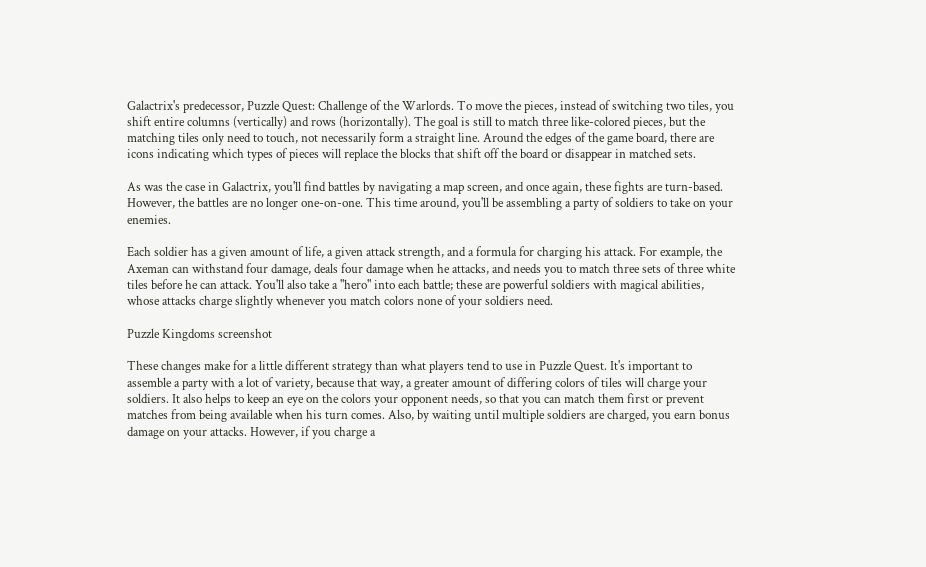Galactrix's predecessor, Puzzle Quest: Challenge of the Warlords. To move the pieces, instead of switching two tiles, you shift entire columns (vertically) and rows (horizontally). The goal is still to match three like-colored pieces, but the matching tiles only need to touch, not necessarily form a straight line. Around the edges of the game board, there are icons indicating which types of pieces will replace the blocks that shift off the board or disappear in matched sets.

As was the case in Galactrix, you'll find battles by navigating a map screen, and once again, these fights are turn-based. However, the battles are no longer one-on-one. This time around, you'll be assembling a party of soldiers to take on your enemies.

Each soldier has a given amount of life, a given attack strength, and a formula for charging his attack. For example, the Axeman can withstand four damage, deals four damage when he attacks, and needs you to match three sets of three white tiles before he can attack. You'll also take a "hero" into each battle; these are powerful soldiers with magical abilities, whose attacks charge slightly whenever you match colors none of your soldiers need.

Puzzle Kingdoms screenshot

These changes make for a little different strategy than what players tend to use in Puzzle Quest. It's important to assemble a party with a lot of variety, because that way, a greater amount of differing colors of tiles will charge your soldiers. It also helps to keep an eye on the colors your opponent needs, so that you can match them first or prevent matches from being available when his turn comes. Also, by waiting until multiple soldiers are charged, you earn bonus damage on your attacks. However, if you charge a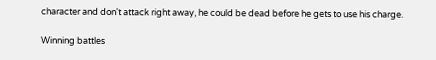character and don't attack right away, he could be dead before he gets to use his charge.

Winning battles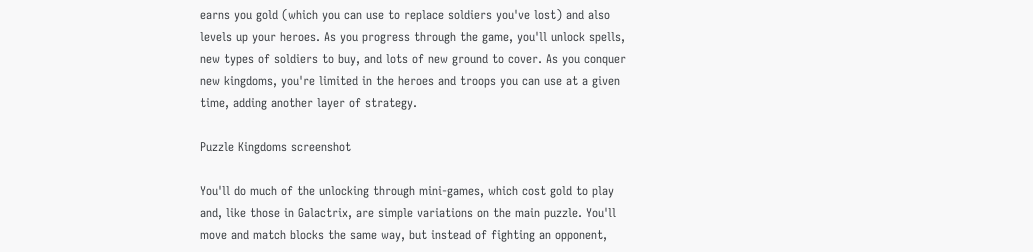earns you gold (which you can use to replace soldiers you've lost) and also levels up your heroes. As you progress through the game, you'll unlock spells, new types of soldiers to buy, and lots of new ground to cover. As you conquer new kingdoms, you're limited in the heroes and troops you can use at a given time, adding another layer of strategy.

Puzzle Kingdoms screenshot

You'll do much of the unlocking through mini-games, which cost gold to play and, like those in Galactrix, are simple variations on the main puzzle. You'll move and match blocks the same way, but instead of fighting an opponent,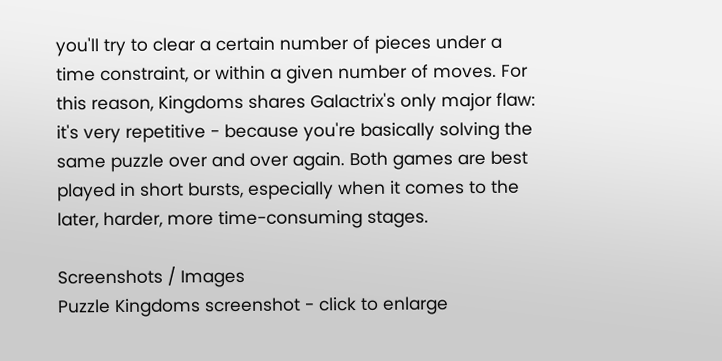you'll try to clear a certain number of pieces under a time constraint, or within a given number of moves. For this reason, Kingdoms shares Galactrix's only major flaw: it's very repetitive - because you're basically solving the same puzzle over and over again. Both games are best played in short bursts, especially when it comes to the later, harder, more time-consuming stages.

Screenshots / Images
Puzzle Kingdoms screenshot - click to enlarge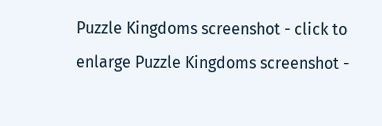Puzzle Kingdoms screenshot - click to enlarge Puzzle Kingdoms screenshot -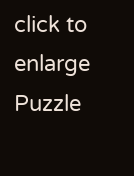click to enlarge Puzzle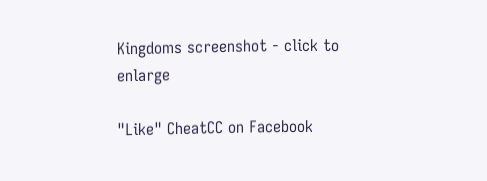Kingdoms screenshot - click to enlarge

"Like" CheatCC on Facebook